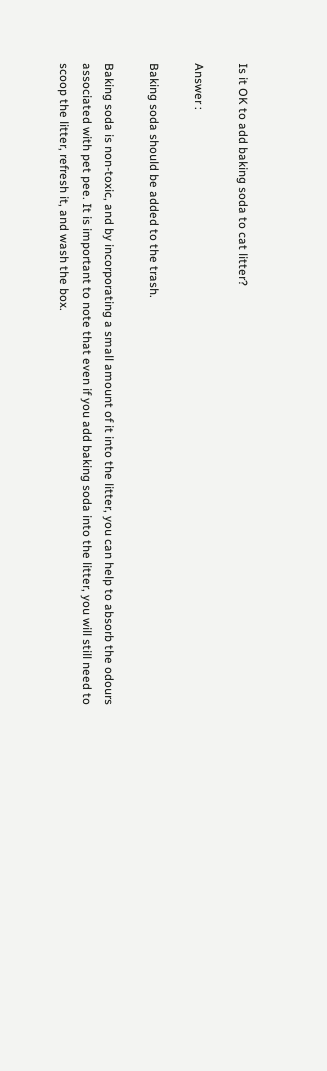Is it OK to add baking soda to cat litter?

Answer :

Baking soda should be added to the trash.

Baking soda is non-toxic, and by incorporating a small amount of it into the litter, you can help to absorb the odours associated with pet pee. It is important to note that even if you add baking soda into the litter, you will still need to scoop the litter, refresh it, and wash the box.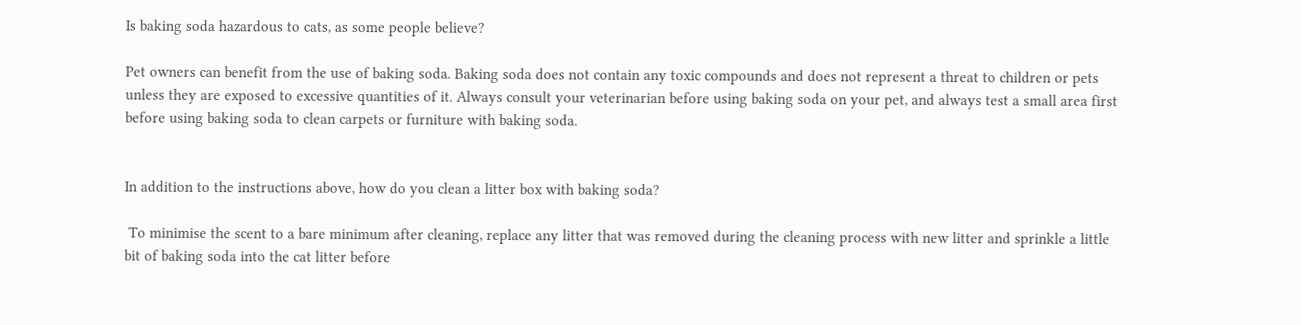Is baking soda hazardous to cats, as some people believe?

Pet owners can benefit from the use of baking soda. Baking soda does not contain any toxic compounds and does not represent a threat to children or pets unless they are exposed to excessive quantities of it. Always consult your veterinarian before using baking soda on your pet, and always test a small area first before using baking soda to clean carpets or furniture with baking soda.


In addition to the instructions above, how do you clean a litter box with baking soda?

 To minimise the scent to a bare minimum after cleaning, replace any litter that was removed during the cleaning process with new litter and sprinkle a little bit of baking soda into the cat litter before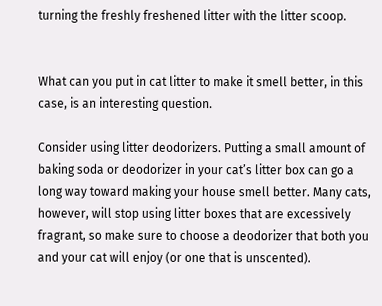turning the freshly freshened litter with the litter scoop.


What can you put in cat litter to make it smell better, in this case, is an interesting question.

Consider using litter deodorizers. Putting a small amount of baking soda or deodorizer in your cat’s litter box can go a long way toward making your house smell better. Many cats, however, will stop using litter boxes that are excessively fragrant, so make sure to choose a deodorizer that both you and your cat will enjoy (or one that is unscented).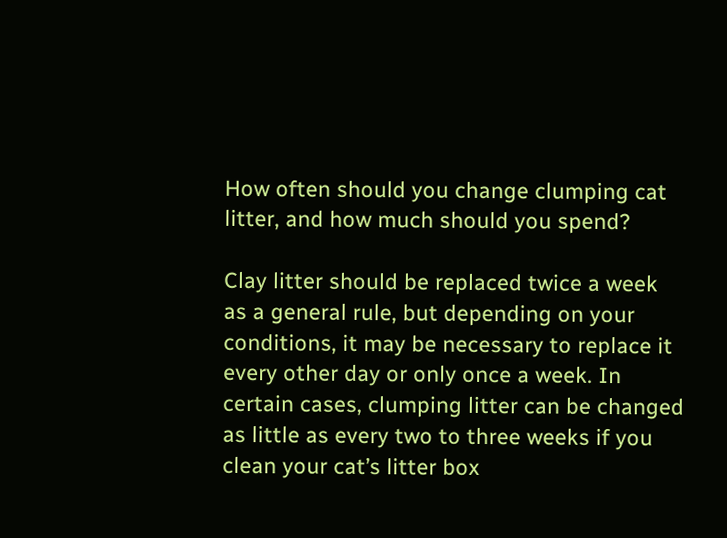How often should you change clumping cat litter, and how much should you spend?

Clay litter should be replaced twice a week as a general rule, but depending on your conditions, it may be necessary to replace it every other day or only once a week. In certain cases, clumping litter can be changed as little as every two to three weeks if you clean your cat’s litter box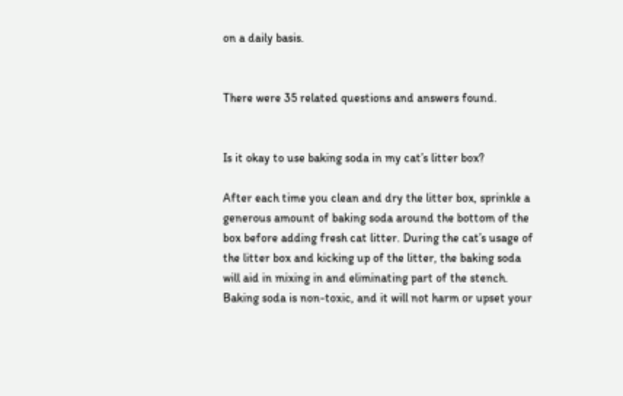on a daily basis.


There were 35 related questions and answers found.


Is it okay to use baking soda in my cat’s litter box?

After each time you clean and dry the litter box, sprinkle a generous amount of baking soda around the bottom of the box before adding fresh cat litter. During the cat’s usage of the litter box and kicking up of the litter, the baking soda will aid in mixing in and eliminating part of the stench. Baking soda is non-toxic, and it will not harm or upset your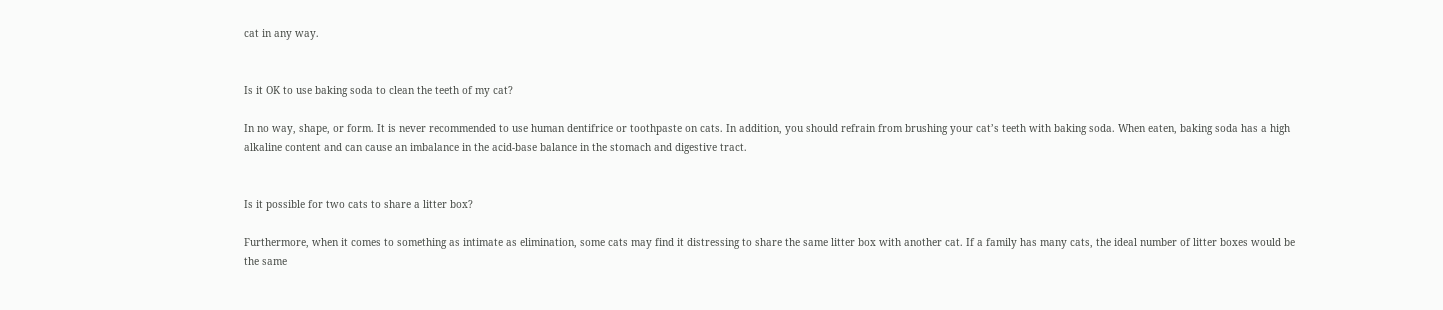cat in any way.


Is it OK to use baking soda to clean the teeth of my cat?

In no way, shape, or form. It is never recommended to use human dentifrice or toothpaste on cats. In addition, you should refrain from brushing your cat’s teeth with baking soda. When eaten, baking soda has a high alkaline content and can cause an imbalance in the acid-base balance in the stomach and digestive tract.


Is it possible for two cats to share a litter box?

Furthermore, when it comes to something as intimate as elimination, some cats may find it distressing to share the same litter box with another cat. If a family has many cats, the ideal number of litter boxes would be the same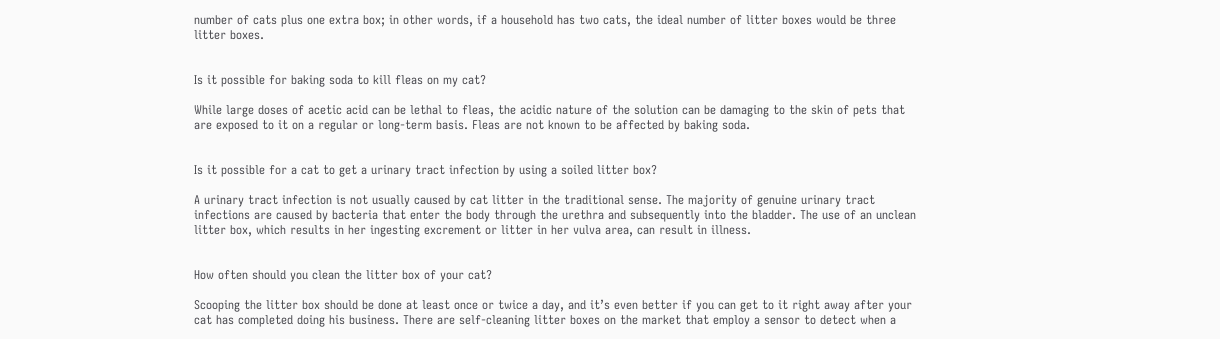number of cats plus one extra box; in other words, if a household has two cats, the ideal number of litter boxes would be three litter boxes.


Is it possible for baking soda to kill fleas on my cat?

While large doses of acetic acid can be lethal to fleas, the acidic nature of the solution can be damaging to the skin of pets that are exposed to it on a regular or long-term basis. Fleas are not known to be affected by baking soda.


Is it possible for a cat to get a urinary tract infection by using a soiled litter box?

A urinary tract infection is not usually caused by cat litter in the traditional sense. The majority of genuine urinary tract infections are caused by bacteria that enter the body through the urethra and subsequently into the bladder. The use of an unclean litter box, which results in her ingesting excrement or litter in her vulva area, can result in illness.


How often should you clean the litter box of your cat?

Scooping the litter box should be done at least once or twice a day, and it’s even better if you can get to it right away after your cat has completed doing his business. There are self-cleaning litter boxes on the market that employ a sensor to detect when a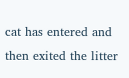cat has entered and then exited the litter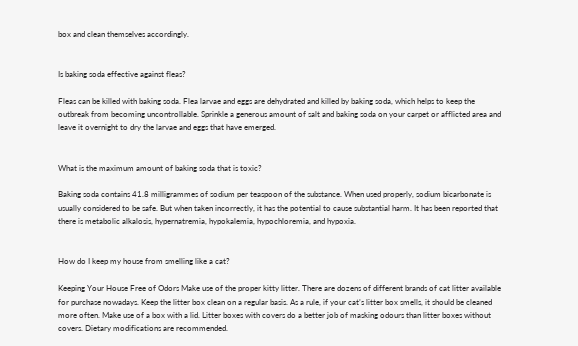box and clean themselves accordingly.


Is baking soda effective against fleas?

Fleas can be killed with baking soda. Flea larvae and eggs are dehydrated and killed by baking soda, which helps to keep the outbreak from becoming uncontrollable. Sprinkle a generous amount of salt and baking soda on your carpet or afflicted area and leave it overnight to dry the larvae and eggs that have emerged.


What is the maximum amount of baking soda that is toxic?

Baking soda contains 41.8 milligrammes of sodium per teaspoon of the substance. When used properly, sodium bicarbonate is usually considered to be safe. But when taken incorrectly, it has the potential to cause substantial harm. It has been reported that there is metabolic alkalosis, hypernatremia, hypokalemia, hypochloremia, and hypoxia.


How do I keep my house from smelling like a cat?

Keeping Your House Free of Odors Make use of the proper kitty litter. There are dozens of different brands of cat litter available for purchase nowadays. Keep the litter box clean on a regular basis. As a rule, if your cat’s litter box smells, it should be cleaned more often. Make use of a box with a lid. Litter boxes with covers do a better job of masking odours than litter boxes without covers. Dietary modifications are recommended.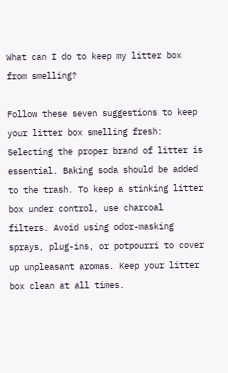What can I do to keep my litter box from smelling?

Follow these seven suggestions to keep your litter box smelling fresh: Selecting the proper brand of litter is essential. Baking soda should be added to the trash. To keep a stinking litter box under control, use charcoal filters. Avoid using odor-masking sprays, plug-ins, or potpourri to cover up unpleasant aromas. Keep your litter box clean at all times.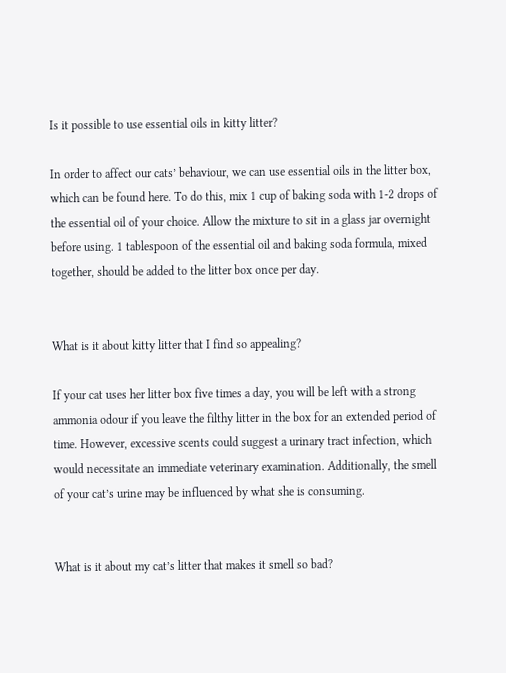Is it possible to use essential oils in kitty litter?

In order to affect our cats’ behaviour, we can use essential oils in the litter box, which can be found here. To do this, mix 1 cup of baking soda with 1-2 drops of the essential oil of your choice. Allow the mixture to sit in a glass jar overnight before using. 1 tablespoon of the essential oil and baking soda formula, mixed together, should be added to the litter box once per day.


What is it about kitty litter that I find so appealing?

If your cat uses her litter box five times a day, you will be left with a strong ammonia odour if you leave the filthy litter in the box for an extended period of time. However, excessive scents could suggest a urinary tract infection, which would necessitate an immediate veterinary examination. Additionally, the smell of your cat’s urine may be influenced by what she is consuming.


What is it about my cat’s litter that makes it smell so bad?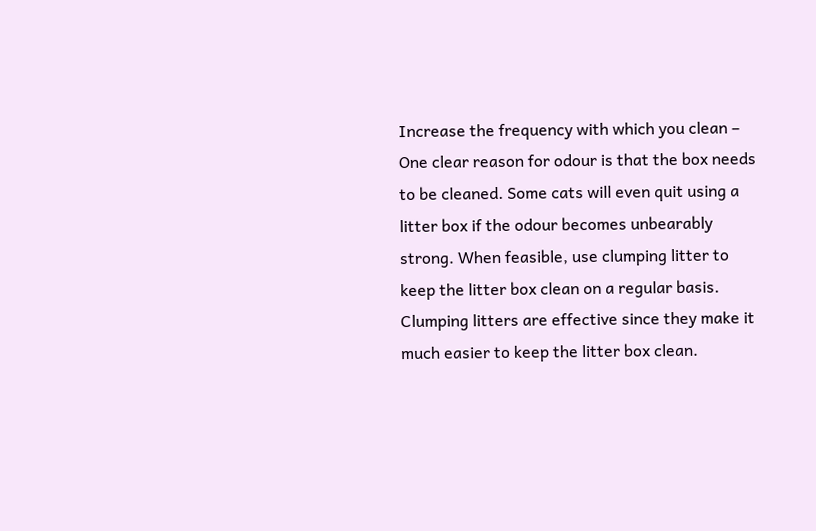Increase the frequency with which you clean – One clear reason for odour is that the box needs to be cleaned. Some cats will even quit using a litter box if the odour becomes unbearably strong. When feasible, use clumping litter to keep the litter box clean on a regular basis. Clumping litters are effective since they make it much easier to keep the litter box clean.